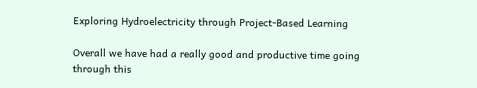Exploring Hydroelectricity through Project-Based Learning

Overall we have had a really good and productive time going through this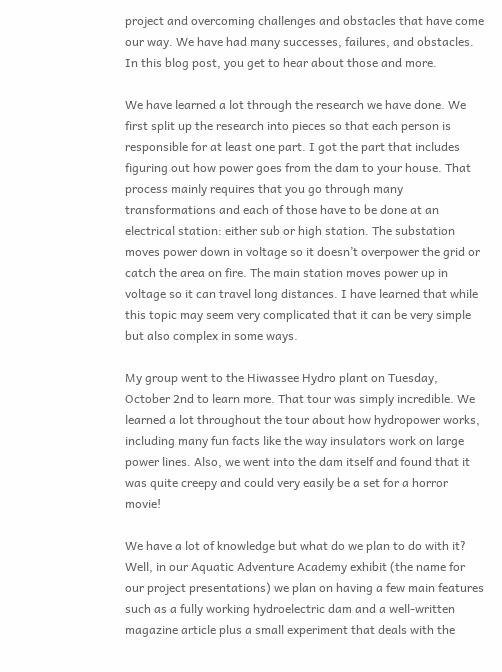project and overcoming challenges and obstacles that have come our way. We have had many successes, failures, and obstacles. In this blog post, you get to hear about those and more.

We have learned a lot through the research we have done. We first split up the research into pieces so that each person is responsible for at least one part. I got the part that includes figuring out how power goes from the dam to your house. That process mainly requires that you go through many transformations and each of those have to be done at an electrical station: either sub or high station. The substation moves power down in voltage so it doesn’t overpower the grid or catch the area on fire. The main station moves power up in voltage so it can travel long distances. I have learned that while this topic may seem very complicated that it can be very simple but also complex in some ways.

My group went to the Hiwassee Hydro plant on Tuesday, October 2nd to learn more. That tour was simply incredible. We learned a lot throughout the tour about how hydropower works, including many fun facts like the way insulators work on large power lines. Also, we went into the dam itself and found that it was quite creepy and could very easily be a set for a horror movie!

We have a lot of knowledge but what do we plan to do with it? Well, in our Aquatic Adventure Academy exhibit (the name for our project presentations) we plan on having a few main features such as a fully working hydroelectric dam and a well-written magazine article plus a small experiment that deals with the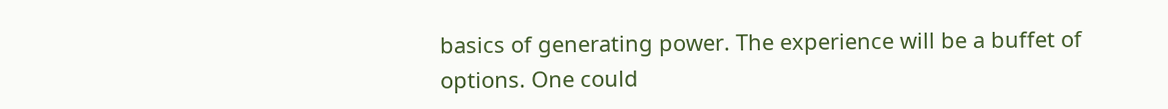basics of generating power. The experience will be a buffet of options. One could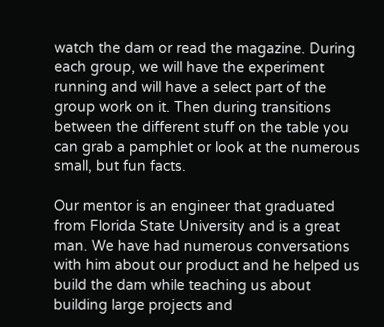watch the dam or read the magazine. During each group, we will have the experiment running and will have a select part of the group work on it. Then during transitions between the different stuff on the table you can grab a pamphlet or look at the numerous small, but fun facts.

Our mentor is an engineer that graduated from Florida State University and is a great man. We have had numerous conversations with him about our product and he helped us build the dam while teaching us about building large projects and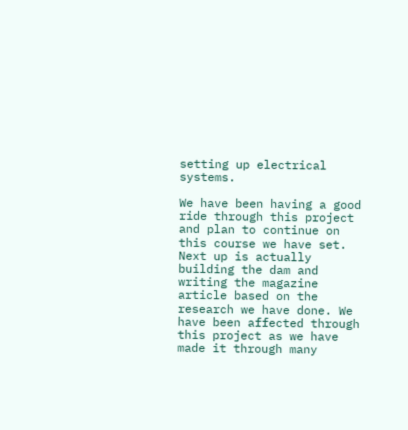setting up electrical systems.

We have been having a good ride through this project and plan to continue on this course we have set. Next up is actually building the dam and writing the magazine article based on the research we have done. We have been affected through this project as we have made it through many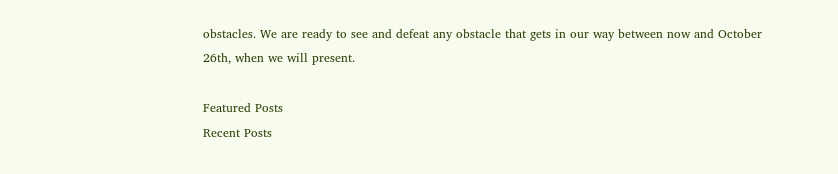obstacles. We are ready to see and defeat any obstacle that gets in our way between now and October 26th, when we will present.

Featured Posts
Recent Posts